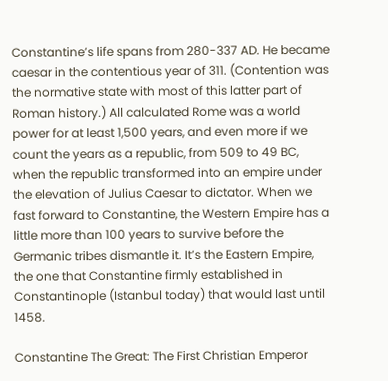Constantine’s life spans from 280-337 AD. He became caesar in the contentious year of 311. (Contention was the normative state with most of this latter part of Roman history.) All calculated Rome was a world power for at least 1,500 years, and even more if we count the years as a republic, from 509 to 49 BC, when the republic transformed into an empire under the elevation of Julius Caesar to dictator. When we fast forward to Constantine, the Western Empire has a little more than 100 years to survive before the Germanic tribes dismantle it. It’s the Eastern Empire, the one that Constantine firmly established in Constantinople (Istanbul today) that would last until 1458.

Constantine The Great: The First Christian Emperor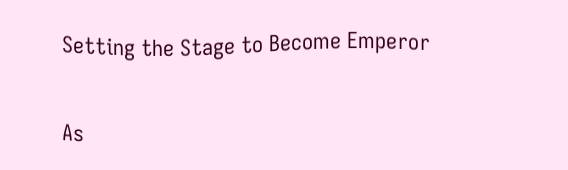Setting the Stage to Become Emperor

As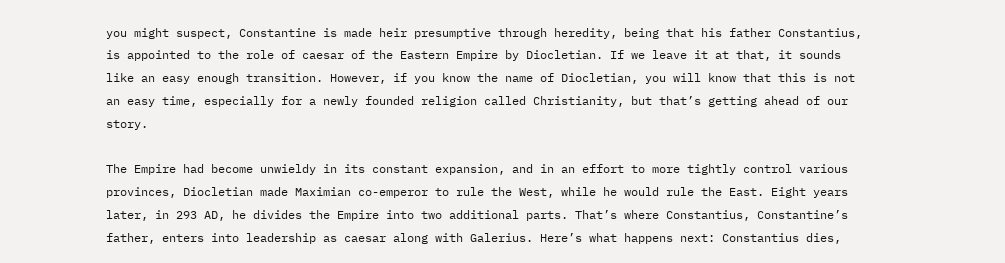you might suspect, Constantine is made heir presumptive through heredity, being that his father Constantius, is appointed to the role of caesar of the Eastern Empire by Diocletian. If we leave it at that, it sounds like an easy enough transition. However, if you know the name of Diocletian, you will know that this is not an easy time, especially for a newly founded religion called Christianity, but that’s getting ahead of our story.

The Empire had become unwieldy in its constant expansion, and in an effort to more tightly control various provinces, Diocletian made Maximian co-emperor to rule the West, while he would rule the East. Eight years later, in 293 AD, he divides the Empire into two additional parts. That’s where Constantius, Constantine’s father, enters into leadership as caesar along with Galerius. Here’s what happens next: Constantius dies,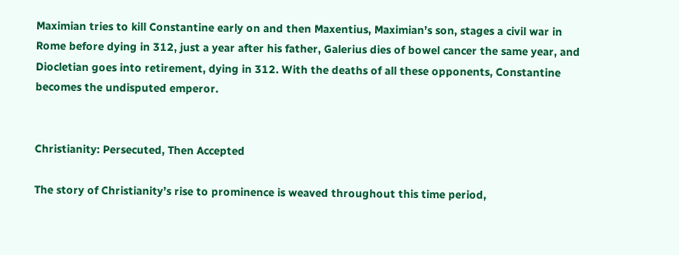Maximian tries to kill Constantine early on and then Maxentius, Maximian’s son, stages a civil war in Rome before dying in 312, just a year after his father, Galerius dies of bowel cancer the same year, and Diocletian goes into retirement, dying in 312. With the deaths of all these opponents, Constantine becomes the undisputed emperor.


Christianity: Persecuted, Then Accepted

The story of Christianity’s rise to prominence is weaved throughout this time period,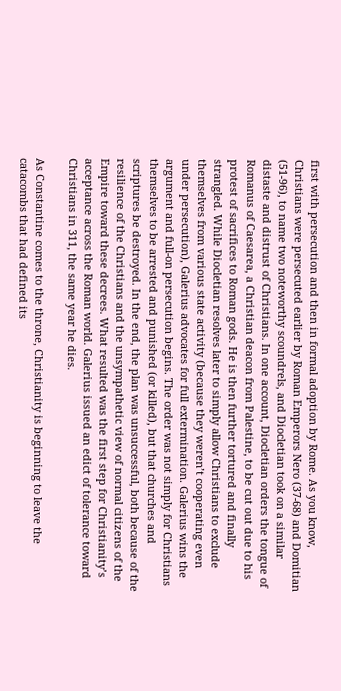first with persecution and then in formal adoption by Rome. As you know, Christians were persecuted earlier by Roman Emperors Nero (37-68) and Domitian (51-96), to name two noteworthy scoundrels, and Diocletian took on a similar distaste and distrust of Christians. In one account, Diocletian orders the tongue of Romanus of Caesarea, a Christian deacon from Palestine, to be cut out due to his protest of sacrifices to Roman gods. He is then further tortured and finally strangled. While Diocletian resolves later to simply allow Christians to exclude themselves from various state activity (because they weren’t cooperating even under persecution), Galerius advocates for full extermination. Galerius wins the argument and full-on persecution begins. The order was not simply for Christians themselves to be arrested and punished (or killed), but that churches and scriptures be destroyed. In the end, the plan was unsuccessful, both because of the resilience of the Christians and the unsympathetic view of normal citizens of the Empire toward these decrees. What resulted was the first step for Christianity’s acceptance across the Roman world. Galerius issued an edict of tolerance toward Christians in 311, the same year he dies.

As Constantine comes to the throne, Christianity is beginning to leave the catacombs that had defined its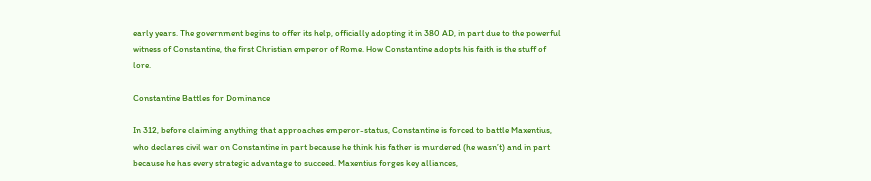early years. The government begins to offer its help, officially adopting it in 380 AD, in part due to the powerful witness of Constantine, the first Christian emperor of Rome. How Constantine adopts his faith is the stuff of lore.

Constantine Battles for Dominance

In 312, before claiming anything that approaches emperor-status, Constantine is forced to battle Maxentius, who declares civil war on Constantine in part because he think his father is murdered (he wasn’t) and in part because he has every strategic advantage to succeed. Maxentius forges key alliances,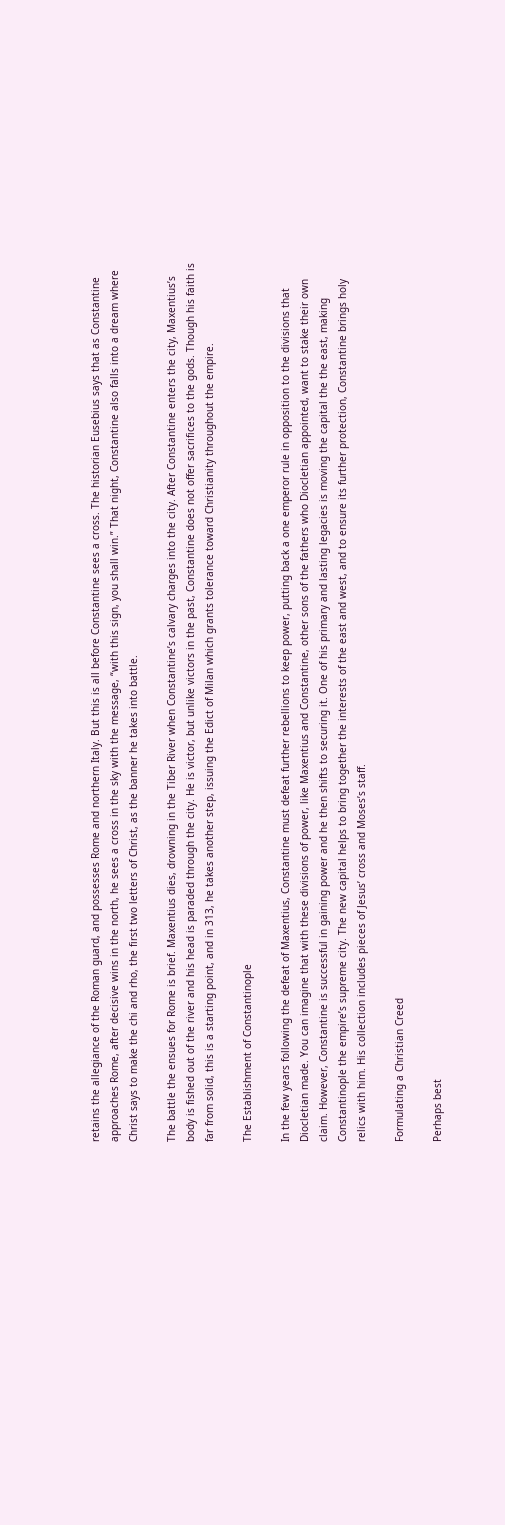retains the allegiance of the Roman guard, and possesses Rome and northern Italy. But this is all before Constantine sees a cross. The historian Eusebius says that as Constantine approaches Rome, after decisive wins in the north, he sees a cross in the sky with the message, “with this sign, you shall win.” That night, Constantine also falls into a dream where Christ says to make the chi and rho, the first two letters of Christ, as the banner he takes into battle.

The battle the ensues for Rome is brief. Maxentius dies, drowning in the Tiber River when Constantine’s calvary charges into the city. After Constantine enters the city, Maxentius’s body is fished out of the river and his head is paraded through the city. He is victor, but unlike victors in the past, Constantine does not offer sacrifices to the gods. Though his faith is far from solid, this is a starting point, and in 313, he takes another step, issuing the Edict of Milan which grants tolerance toward Christianity throughout the empire.

The Establishment of Constantinople

In the few years following the defeat of Maxentius, Constantine must defeat further rebellions to keep power, putting back a one emperor rule in opposition to the divisions that Diocletian made. You can imagine that with these divisions of power, like Maxentius and Constantine, other sons of the fathers who Diocletian appointed, want to stake their own claim. However, Constantine is successful in gaining power and he then shifts to securing it. One of his primary and lasting legacies is moving the capital the the east, making Constantinople the empire’s supreme city. The new capital helps to bring together the interests of the east and west, and to ensure its further protection, Constantine brings holy relics with him. His collection includes pieces of Jesus’ cross and Moses’s staff.

Formulating a Christian Creed

Perhaps best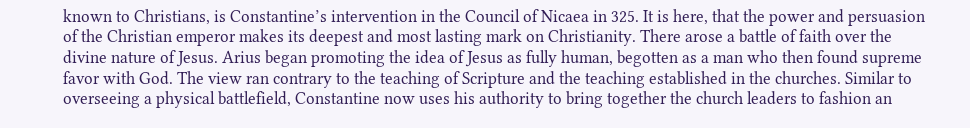known to Christians, is Constantine’s intervention in the Council of Nicaea in 325. It is here, that the power and persuasion of the Christian emperor makes its deepest and most lasting mark on Christianity. There arose a battle of faith over the divine nature of Jesus. Arius began promoting the idea of Jesus as fully human, begotten as a man who then found supreme favor with God. The view ran contrary to the teaching of Scripture and the teaching established in the churches. Similar to overseeing a physical battlefield, Constantine now uses his authority to bring together the church leaders to fashion an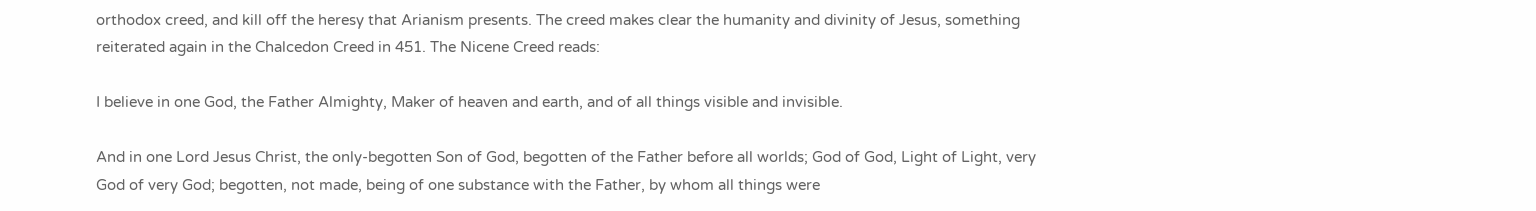orthodox creed, and kill off the heresy that Arianism presents. The creed makes clear the humanity and divinity of Jesus, something reiterated again in the Chalcedon Creed in 451. The Nicene Creed reads:

I believe in one God, the Father Almighty, Maker of heaven and earth, and of all things visible and invisible.

And in one Lord Jesus Christ, the only-begotten Son of God, begotten of the Father before all worlds; God of God, Light of Light, very God of very God; begotten, not made, being of one substance with the Father, by whom all things were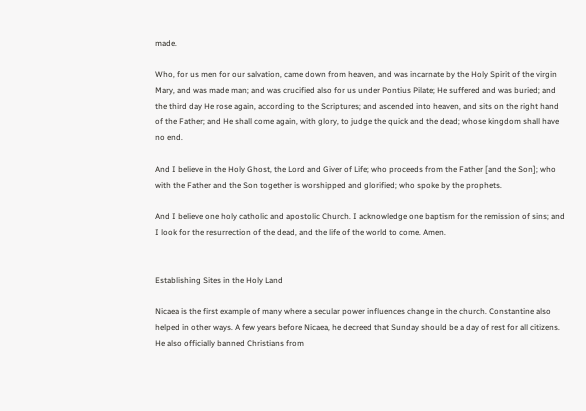made.

Who, for us men for our salvation, came down from heaven, and was incarnate by the Holy Spirit of the virgin Mary, and was made man; and was crucified also for us under Pontius Pilate; He suffered and was buried; and the third day He rose again, according to the Scriptures; and ascended into heaven, and sits on the right hand of the Father; and He shall come again, with glory, to judge the quick and the dead; whose kingdom shall have no end.

And I believe in the Holy Ghost, the Lord and Giver of Life; who proceeds from the Father [and the Son]; who with the Father and the Son together is worshipped and glorified; who spoke by the prophets.

And I believe one holy catholic and apostolic Church. I acknowledge one baptism for the remission of sins; and I look for the resurrection of the dead, and the life of the world to come. Amen.


Establishing Sites in the Holy Land

Nicaea is the first example of many where a secular power influences change in the church. Constantine also helped in other ways. A few years before Nicaea, he decreed that Sunday should be a day of rest for all citizens. He also officially banned Christians from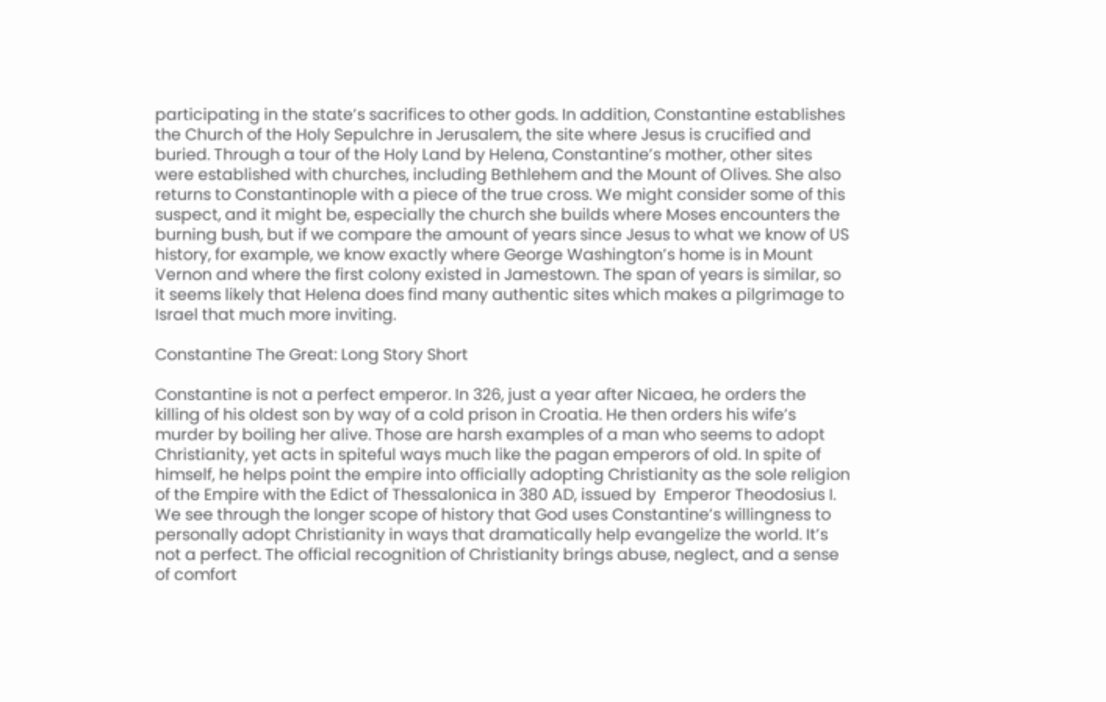participating in the state’s sacrifices to other gods. In addition, Constantine establishes the Church of the Holy Sepulchre in Jerusalem, the site where Jesus is crucified and buried. Through a tour of the Holy Land by Helena, Constantine’s mother, other sites were established with churches, including Bethlehem and the Mount of Olives. She also returns to Constantinople with a piece of the true cross. We might consider some of this suspect, and it might be, especially the church she builds where Moses encounters the burning bush, but if we compare the amount of years since Jesus to what we know of US history, for example, we know exactly where George Washington’s home is in Mount Vernon and where the first colony existed in Jamestown. The span of years is similar, so it seems likely that Helena does find many authentic sites which makes a pilgrimage to Israel that much more inviting.

Constantine The Great: Long Story Short

Constantine is not a perfect emperor. In 326, just a year after Nicaea, he orders the killing of his oldest son by way of a cold prison in Croatia. He then orders his wife’s murder by boiling her alive. Those are harsh examples of a man who seems to adopt Christianity, yet acts in spiteful ways much like the pagan emperors of old. In spite of himself, he helps point the empire into officially adopting Christianity as the sole religion of the Empire with the Edict of Thessalonica in 380 AD, issued by  Emperor Theodosius I. We see through the longer scope of history that God uses Constantine’s willingness to personally adopt Christianity in ways that dramatically help evangelize the world. It’s not a perfect. The official recognition of Christianity brings abuse, neglect, and a sense of comfort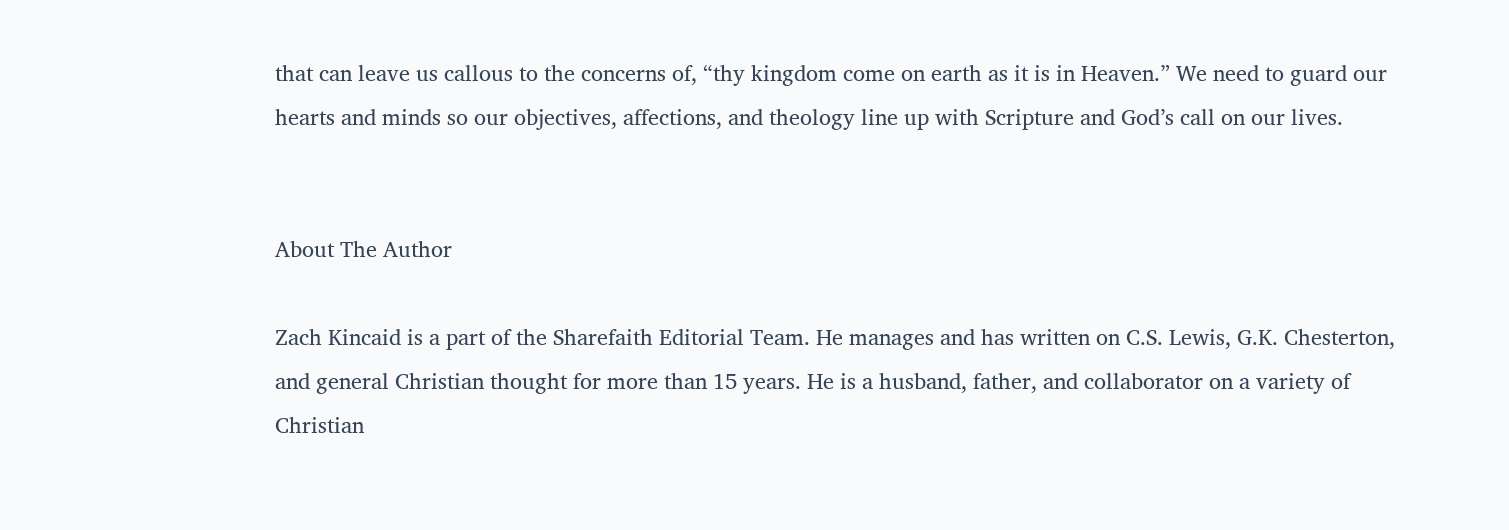that can leave us callous to the concerns of, “thy kingdom come on earth as it is in Heaven.” We need to guard our hearts and minds so our objectives, affections, and theology line up with Scripture and God’s call on our lives.


About The Author

Zach Kincaid is a part of the Sharefaith Editorial Team. He manages and has written on C.S. Lewis, G.K. Chesterton, and general Christian thought for more than 15 years. He is a husband, father, and collaborator on a variety of Christian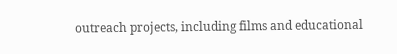outreach projects, including films and educational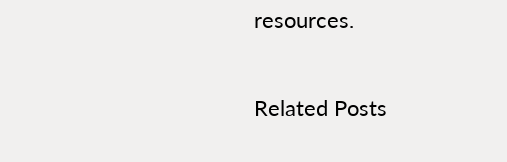resources.

Related Posts